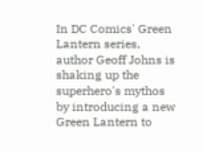In DC Comics' Green Lantern series, author Geoff Johns is shaking up the superhero's mythos by introducing a new Green Lantern to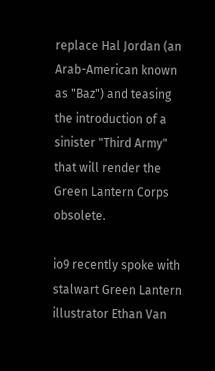replace Hal Jordan (an Arab-American known as "Baz") and teasing the introduction of a sinister "Third Army" that will render the Green Lantern Corps obsolete.

io9 recently spoke with stalwart Green Lantern illustrator Ethan Van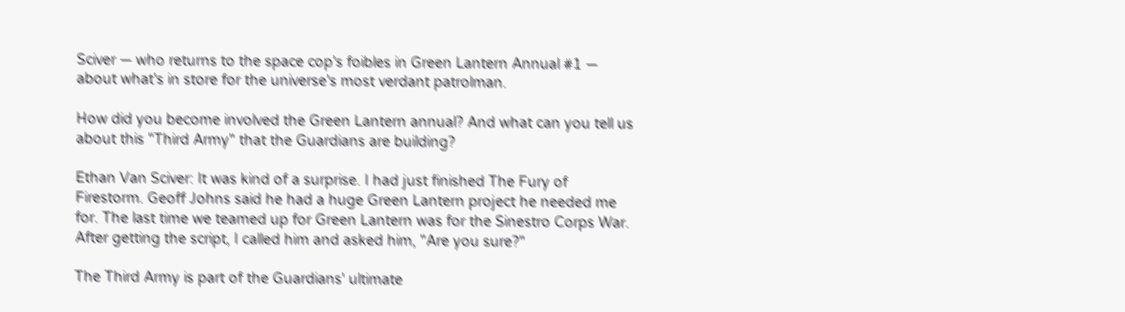Sciver — who returns to the space cop's foibles in Green Lantern Annual #1 — about what's in store for the universe's most verdant patrolman.

How did you become involved the Green Lantern annual? And what can you tell us about this "Third Army" that the Guardians are building?

Ethan Van Sciver: It was kind of a surprise. I had just finished The Fury of Firestorm. Geoff Johns said he had a huge Green Lantern project he needed me for. The last time we teamed up for Green Lantern was for the Sinestro Corps War. After getting the script, I called him and asked him, "Are you sure?"

The Third Army is part of the Guardians' ultimate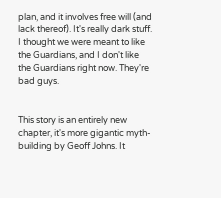plan, and it involves free will (and lack thereof). It's really dark stuff. I thought we were meant to like the Guardians, and I don't like the Guardians right now. They're bad guys.


This story is an entirely new chapter, it's more gigantic myth-building by Geoff Johns. It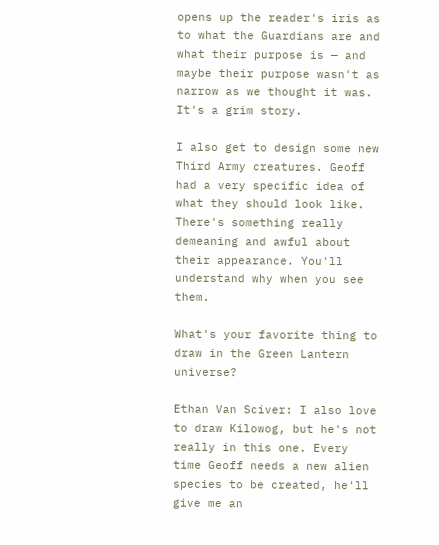opens up the reader's iris as to what the Guardians are and what their purpose is — and maybe their purpose wasn't as narrow as we thought it was. It's a grim story.

I also get to design some new Third Army creatures. Geoff had a very specific idea of what they should look like. There's something really demeaning and awful about their appearance. You'll understand why when you see them.

What's your favorite thing to draw in the Green Lantern universe?

Ethan Van Sciver: I also love to draw Kilowog, but he's not really in this one. Every time Geoff needs a new alien species to be created, he'll give me an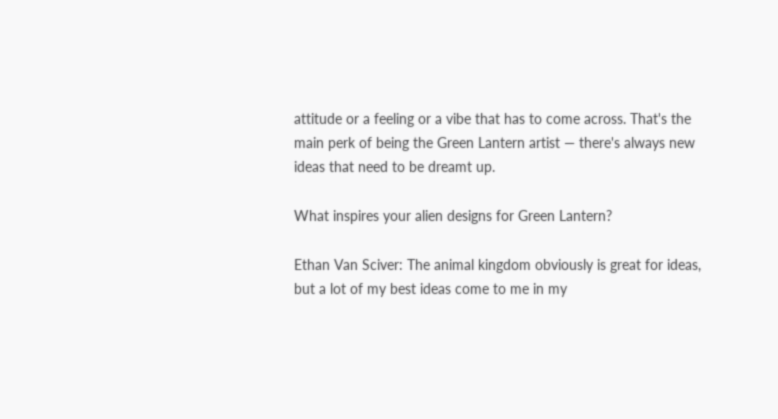attitude or a feeling or a vibe that has to come across. That's the main perk of being the Green Lantern artist — there's always new ideas that need to be dreamt up.

What inspires your alien designs for Green Lantern?

Ethan Van Sciver: The animal kingdom obviously is great for ideas, but a lot of my best ideas come to me in my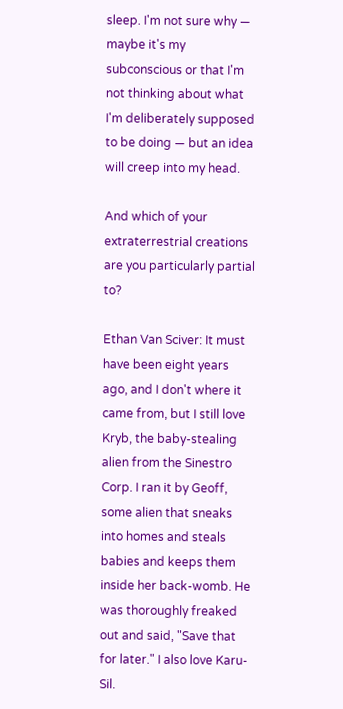sleep. I'm not sure why — maybe it's my subconscious or that I'm not thinking about what I'm deliberately supposed to be doing — but an idea will creep into my head.

And which of your extraterrestrial creations are you particularly partial to?

Ethan Van Sciver: It must have been eight years ago, and I don't where it came from, but I still love Kryb, the baby-stealing alien from the Sinestro Corp. I ran it by Geoff, some alien that sneaks into homes and steals babies and keeps them inside her back-womb. He was thoroughly freaked out and said, "Save that for later." I also love Karu-Sil.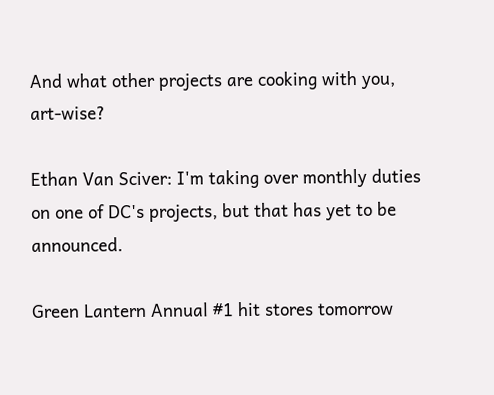And what other projects are cooking with you, art-wise?

Ethan Van Sciver: I'm taking over monthly duties on one of DC's projects, but that has yet to be announced.

Green Lantern Annual #1 hit stores tomorrow